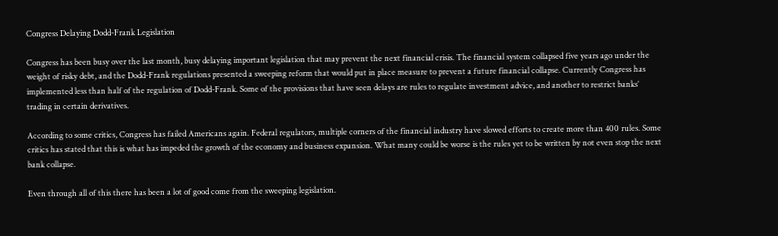Congress Delaying Dodd-Frank Legislation

Congress has been busy over the last month, busy delaying important legislation that may prevent the next financial crisis. The financial system collapsed five years ago under the weight of risky debt, and the Dodd-Frank regulations presented a sweeping reform that would put in place measure to prevent a future financial collapse. Currently Congress has implemented less than half of the regulation of Dodd-Frank. Some of the provisions that have seen delays are rules to regulate investment advice, and another to restrict banks’ trading in certain derivatives.

According to some critics, Congress has failed Americans again. Federal regulators, multiple corners of the financial industry have slowed efforts to create more than 400 rules. Some critics has stated that this is what has impeded the growth of the economy and business expansion. What many could be worse is the rules yet to be written by not even stop the next bank collapse.

Even through all of this there has been a lot of good come from the sweeping legislation.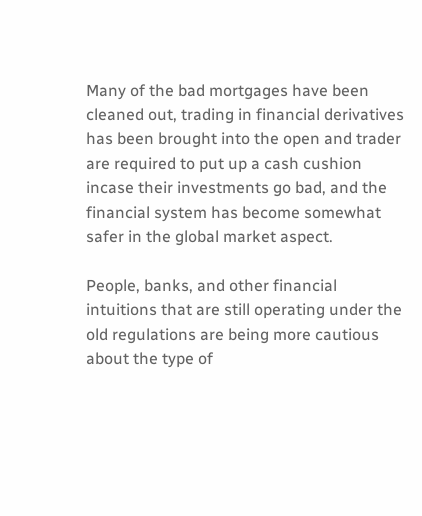Many of the bad mortgages have been cleaned out, trading in financial derivatives has been brought into the open and trader are required to put up a cash cushion incase their investments go bad, and the financial system has become somewhat safer in the global market aspect.

People, banks, and other financial intuitions that are still operating under the old regulations are being more cautious about the type of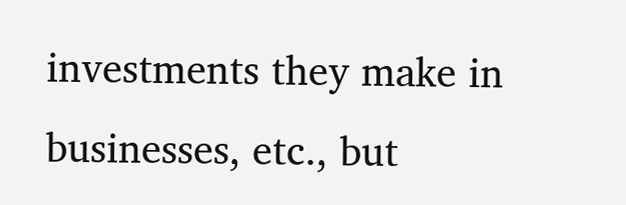investments they make in businesses, etc., but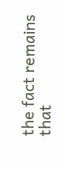the fact remains that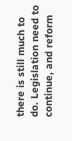there is still much to do. Legislation need to continue, and reform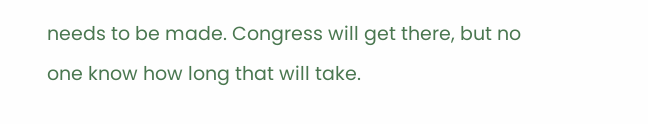needs to be made. Congress will get there, but no one know how long that will take.